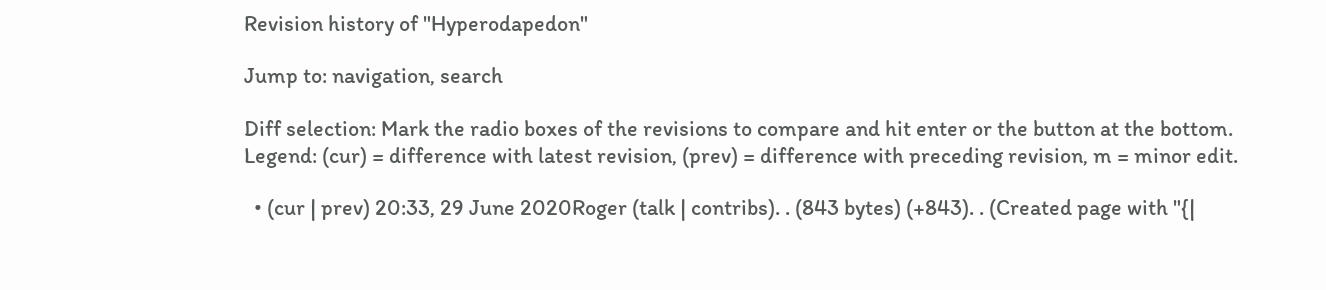Revision history of "Hyperodapedon"

Jump to: navigation, search

Diff selection: Mark the radio boxes of the revisions to compare and hit enter or the button at the bottom.
Legend: (cur) = difference with latest revision, (prev) = difference with preceding revision, m = minor edit.

  • (cur | prev) 20:33, 29 June 2020Roger (talk | contribs). . (843 bytes) (+843). . (Created page with "{|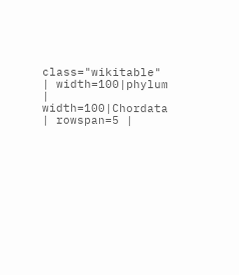class="wikitable" | width=100|phylum | width=100|Chordata | rowspan=5 |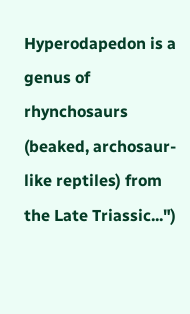Hyperodapedon is a genus of rhynchosaurs (beaked, archosaur-like reptiles) from the Late Triassic...")